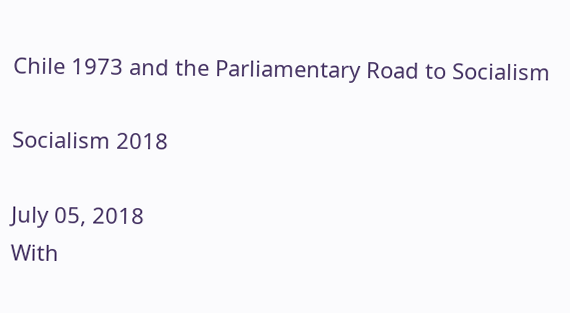Chile 1973 and the Parliamentary Road to Socialism

Socialism 2018

July 05, 2018
With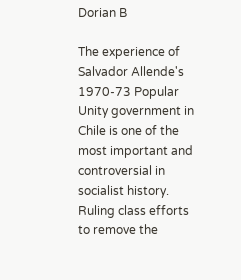Dorian B

The experience of Salvador Allende's 1970-73 Popular Unity government in Chile is one of the most important and controversial in socialist history. Ruling class efforts to remove the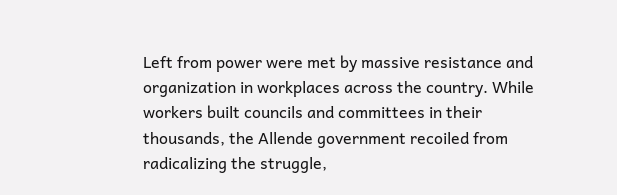Left from power were met by massive resistance and organization in workplaces across the country. While workers built councils and committees in their thousands, the Allende government recoiled from radicalizing the struggle,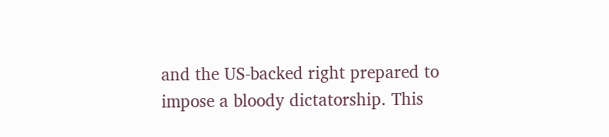and the US-backed right prepared to impose a bloody dictatorship. This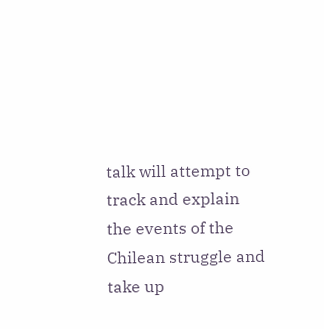talk will attempt to track and explain the events of the Chilean struggle and take up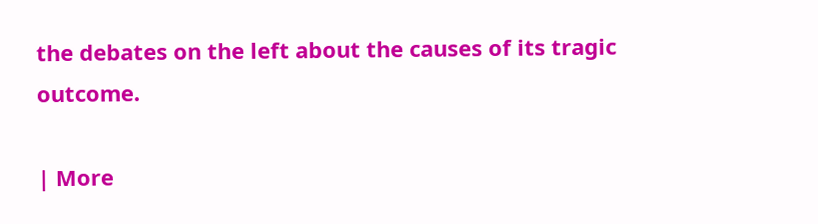the debates on the left about the causes of its tragic outcome.

| More